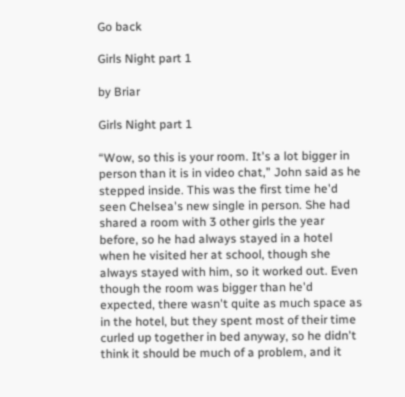Go back

Girls Night part 1

by Briar

Girls Night part 1

“Wow, so this is your room. It's a lot bigger in person than it is in video chat,” John said as he stepped inside. This was the first time he'd seen Chelsea's new single in person. She had shared a room with 3 other girls the year before, so he had always stayed in a hotel when he visited her at school, though she always stayed with him, so it worked out. Even though the room was bigger than he'd expected, there wasn't quite as much space as in the hotel, but they spent most of their time curled up together in bed anyway, so he didn't think it should be much of a problem, and it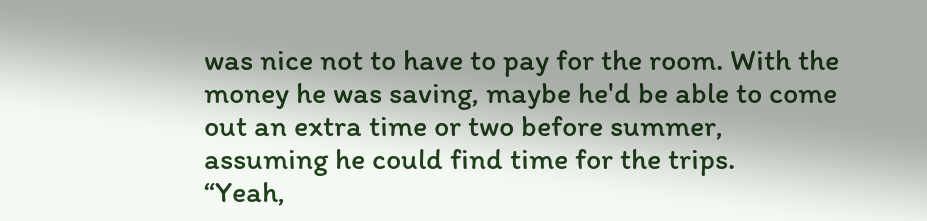was nice not to have to pay for the room. With the money he was saving, maybe he'd be able to come out an extra time or two before summer, assuming he could find time for the trips.
“Yeah,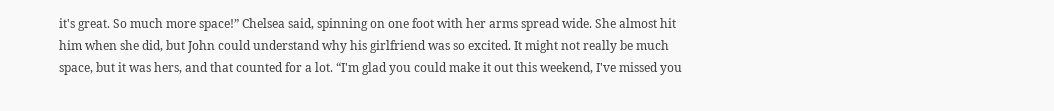it's great. So much more space!” Chelsea said, spinning on one foot with her arms spread wide. She almost hit him when she did, but John could understand why his girlfriend was so excited. It might not really be much space, but it was hers, and that counted for a lot. “I'm glad you could make it out this weekend, I've missed you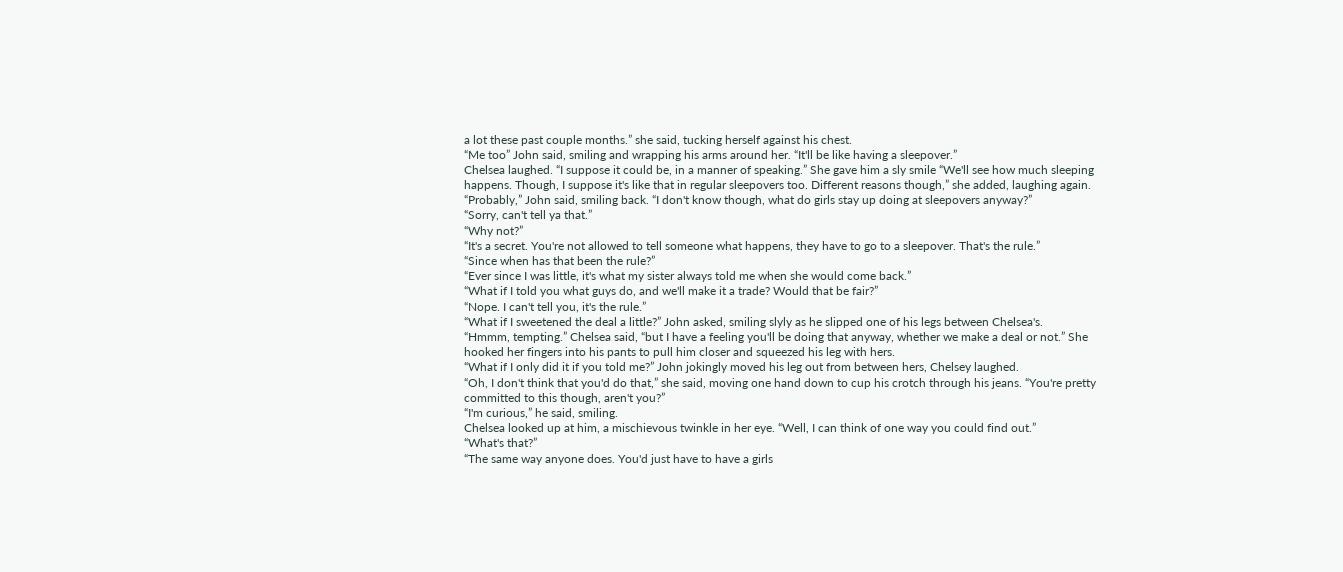a lot these past couple months.” she said, tucking herself against his chest.
“Me too” John said, smiling and wrapping his arms around her. “It'll be like having a sleepover.”
Chelsea laughed. “I suppose it could be, in a manner of speaking.” She gave him a sly smile “We'll see how much sleeping happens. Though, I suppose it's like that in regular sleepovers too. Different reasons though,” she added, laughing again.
“Probably,” John said, smiling back. “I don't know though, what do girls stay up doing at sleepovers anyway?”
“Sorry, can't tell ya that.”
“Why not?”
“It's a secret. You're not allowed to tell someone what happens, they have to go to a sleepover. That's the rule.”
“Since when has that been the rule?”
“Ever since I was little, it's what my sister always told me when she would come back.”
“What if I told you what guys do, and we'll make it a trade? Would that be fair?”
“Nope. I can't tell you, it's the rule.”
“What if I sweetened the deal a little?” John asked, smiling slyly as he slipped one of his legs between Chelsea's.
“Hmmm, tempting.” Chelsea said, “but I have a feeling you'll be doing that anyway, whether we make a deal or not.” She hooked her fingers into his pants to pull him closer and squeezed his leg with hers.
“What if I only did it if you told me?” John jokingly moved his leg out from between hers, Chelsey laughed.
“Oh, I don't think that you'd do that,” she said, moving one hand down to cup his crotch through his jeans. “You're pretty committed to this though, aren't you?”
“I'm curious,” he said, smiling.
Chelsea looked up at him, a mischievous twinkle in her eye. “Well, I can think of one way you could find out.”
“What's that?”
“The same way anyone does. You'd just have to have a girls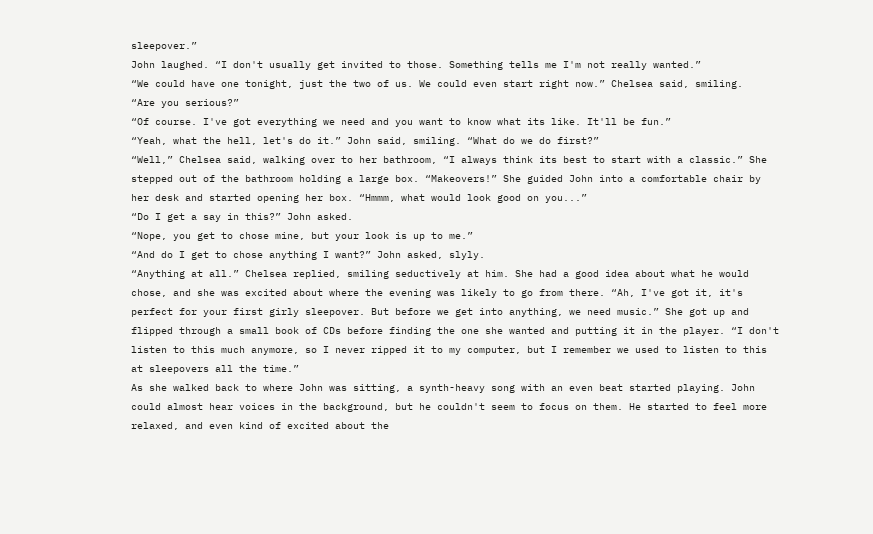sleepover.”
John laughed. “I don't usually get invited to those. Something tells me I'm not really wanted.”
“We could have one tonight, just the two of us. We could even start right now.” Chelsea said, smiling.
“Are you serious?”
“Of course. I've got everything we need and you want to know what its like. It'll be fun.”
“Yeah, what the hell, let's do it.” John said, smiling. “What do we do first?”
“Well,” Chelsea said, walking over to her bathroom, “I always think its best to start with a classic.” She stepped out of the bathroom holding a large box. “Makeovers!” She guided John into a comfortable chair by her desk and started opening her box. “Hmmm, what would look good on you...”
“Do I get a say in this?” John asked.
“Nope, you get to chose mine, but your look is up to me.”
“And do I get to chose anything I want?” John asked, slyly.
“Anything at all.” Chelsea replied, smiling seductively at him. She had a good idea about what he would chose, and she was excited about where the evening was likely to go from there. “Ah, I've got it, it's perfect for your first girly sleepover. But before we get into anything, we need music.” She got up and flipped through a small book of CDs before finding the one she wanted and putting it in the player. “I don't listen to this much anymore, so I never ripped it to my computer, but I remember we used to listen to this at sleepovers all the time.”
As she walked back to where John was sitting, a synth-heavy song with an even beat started playing. John could almost hear voices in the background, but he couldn't seem to focus on them. He started to feel more relaxed, and even kind of excited about the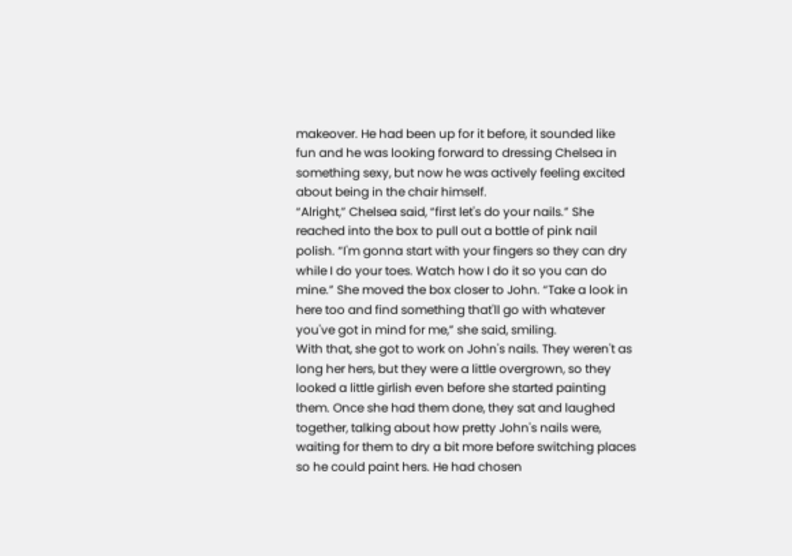makeover. He had been up for it before, it sounded like fun and he was looking forward to dressing Chelsea in something sexy, but now he was actively feeling excited about being in the chair himself.
“Alright,” Chelsea said, “first let's do your nails.” She reached into the box to pull out a bottle of pink nail polish. “I'm gonna start with your fingers so they can dry while I do your toes. Watch how I do it so you can do mine.” She moved the box closer to John. “Take a look in here too and find something that'll go with whatever you've got in mind for me,” she said, smiling.
With that, she got to work on John's nails. They weren't as long her hers, but they were a little overgrown, so they looked a little girlish even before she started painting them. Once she had them done, they sat and laughed together, talking about how pretty John's nails were, waiting for them to dry a bit more before switching places so he could paint hers. He had chosen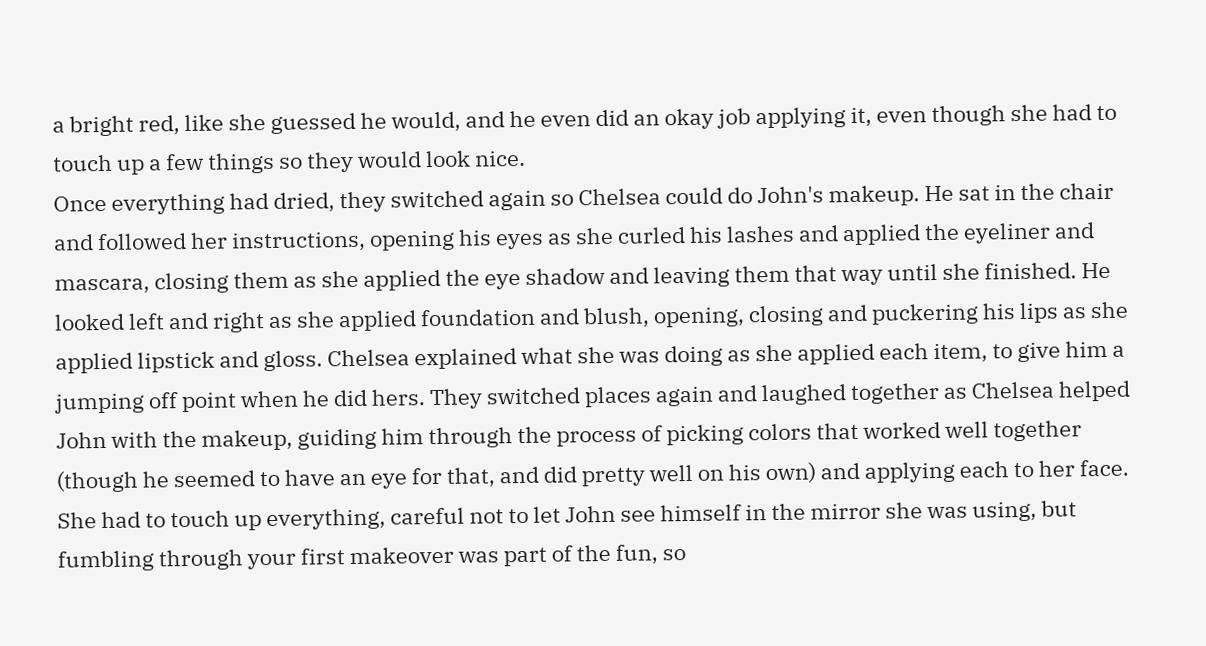a bright red, like she guessed he would, and he even did an okay job applying it, even though she had to touch up a few things so they would look nice.
Once everything had dried, they switched again so Chelsea could do John's makeup. He sat in the chair and followed her instructions, opening his eyes as she curled his lashes and applied the eyeliner and mascara, closing them as she applied the eye shadow and leaving them that way until she finished. He looked left and right as she applied foundation and blush, opening, closing and puckering his lips as she applied lipstick and gloss. Chelsea explained what she was doing as she applied each item, to give him a jumping off point when he did hers. They switched places again and laughed together as Chelsea helped John with the makeup, guiding him through the process of picking colors that worked well together (though he seemed to have an eye for that, and did pretty well on his own) and applying each to her face. She had to touch up everything, careful not to let John see himself in the mirror she was using, but fumbling through your first makeover was part of the fun, so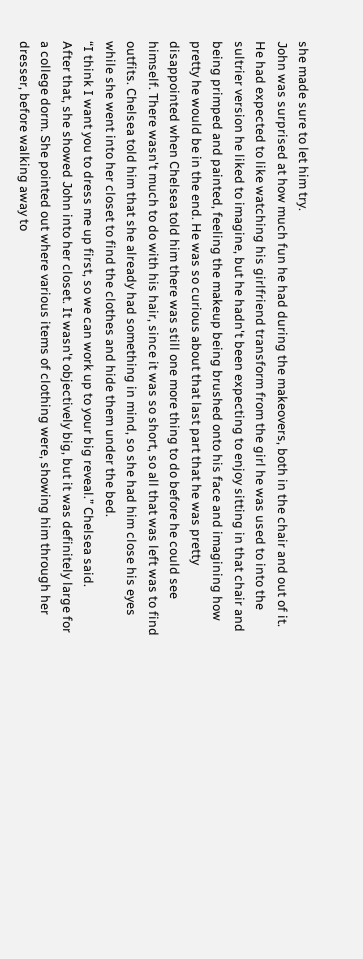she made sure to let him try.
John was surprised at how much fun he had during the makeovers, both in the chair and out of it. He had expected to like watching his girlfriend transform from the girl he was used to into the sultrier version he liked to imagine, but he hadn't been expecting to enjoy sitting in that chair and being primped and painted, feeling the makeup being brushed onto his face and imagining how pretty he would be in the end. He was so curious about that last part that he was pretty disappointed when Chelsea told him there was still one more thing to do before he could see himself. There wasn't much to do with his hair, since it was so short, so all that was left was to find outfits. Chelsea told him that she already had something in mind, so she had him close his eyes while she went into her closet to find the clothes and hide them under the bed.
“I think I want you to dress me up first, so we can work up to your big reveal.” Chelsea said.
After that, she showed John into her closet. It wasn't objectively big, but it was definitely large for a college dorm. She pointed out where various items of clothing were, showing him through her dresser, before walking away to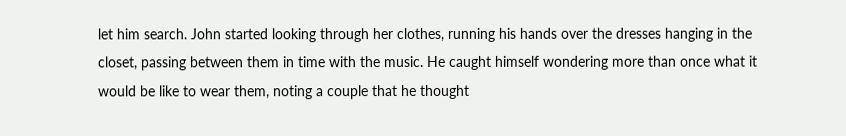let him search. John started looking through her clothes, running his hands over the dresses hanging in the closet, passing between them in time with the music. He caught himself wondering more than once what it would be like to wear them, noting a couple that he thought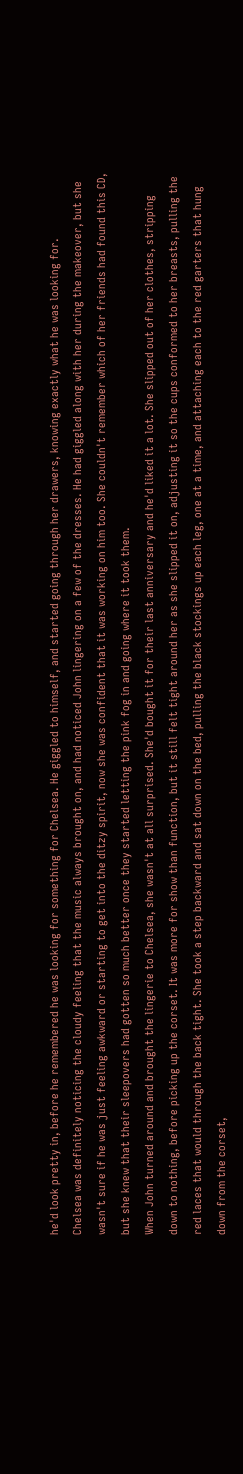he'd look pretty in, before he remembered he was looking for something for Chelsea. He giggled to himself, and started going through her drawers, knowing exactly what he was looking for.
Chelsea was definitely noticing the cloudy feeling that the music always brought on, and had noticed John lingering on a few of the dresses. He had giggled along with her during the makeover, but she wasn't sure if he was just feeling awkward or starting to get into the ditzy spirit, now she was confident that it was working on him too. She couldn't remember which of her friends had found this CD, but she knew that their sleepovers had gotten so much better once they started letting the pink fog in and going where it took them.
When John turned around and brought the lingerie to Chelsea, she wasn't at all surprised. She'd bought it for their last anniversary and he'd liked it a lot. She slipped out of her clothes, stripping down to nothing, before picking up the corset. It was more for show than function, but it still felt tight around her as she slipped it on, adjusting it so the cups conformed to her breasts, pulling the red laces that would through the back tight. She took a step backward and sat down on the bed, pulling the black stockings up each leg, one at a time, and attaching each to the red garters that hung down from the corset,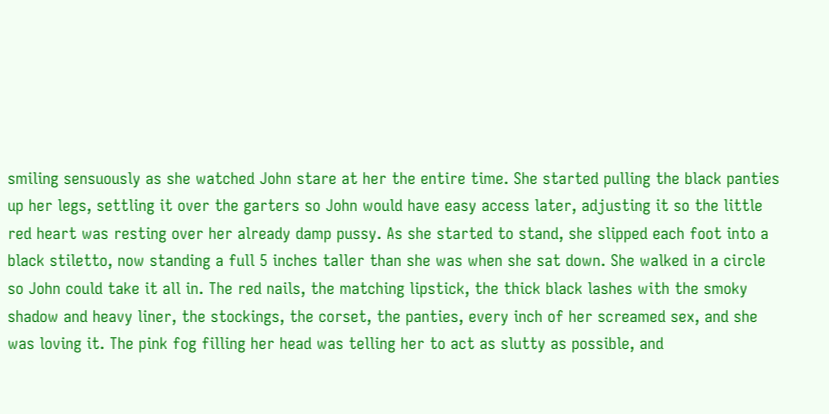smiling sensuously as she watched John stare at her the entire time. She started pulling the black panties up her legs, settling it over the garters so John would have easy access later, adjusting it so the little red heart was resting over her already damp pussy. As she started to stand, she slipped each foot into a black stiletto, now standing a full 5 inches taller than she was when she sat down. She walked in a circle so John could take it all in. The red nails, the matching lipstick, the thick black lashes with the smoky shadow and heavy liner, the stockings, the corset, the panties, every inch of her screamed sex, and she was loving it. The pink fog filling her head was telling her to act as slutty as possible, and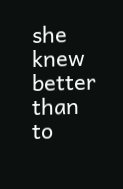she knew better than to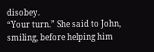disobey.
“Your turn.” She said to John, smiling, before helping him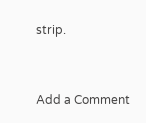strip.


Add a Comment